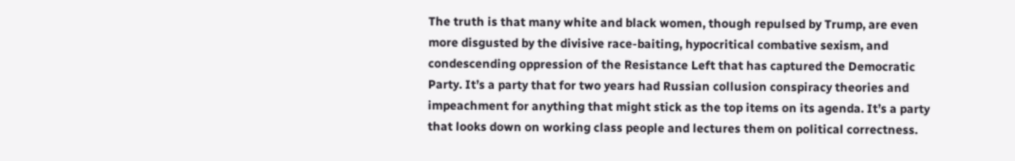The truth is that many white and black women, though repulsed by Trump, are even more disgusted by the divisive race-baiting, hypocritical combative sexism, and condescending oppression of the Resistance Left that has captured the Democratic Party. It’s a party that for two years had Russian collusion conspiracy theories and impeachment for anything that might stick as the top items on its agenda. It’s a party that looks down on working class people and lectures them on political correctness.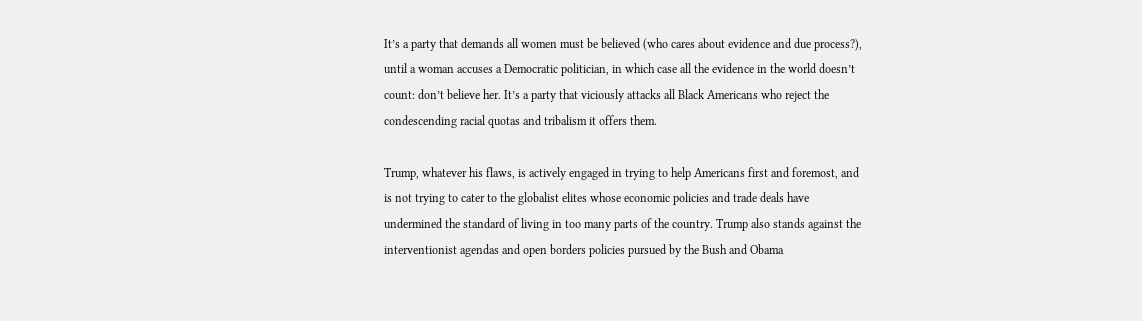It’s a party that demands all women must be believed (who cares about evidence and due process?), until a woman accuses a Democratic politician, in which case all the evidence in the world doesn’t count: don’t believe her. It’s a party that viciously attacks all Black Americans who reject the condescending racial quotas and tribalism it offers them.

Trump, whatever his flaws, is actively engaged in trying to help Americans first and foremost, and is not trying to cater to the globalist elites whose economic policies and trade deals have undermined the standard of living in too many parts of the country. Trump also stands against the interventionist agendas and open borders policies pursued by the Bush and Obama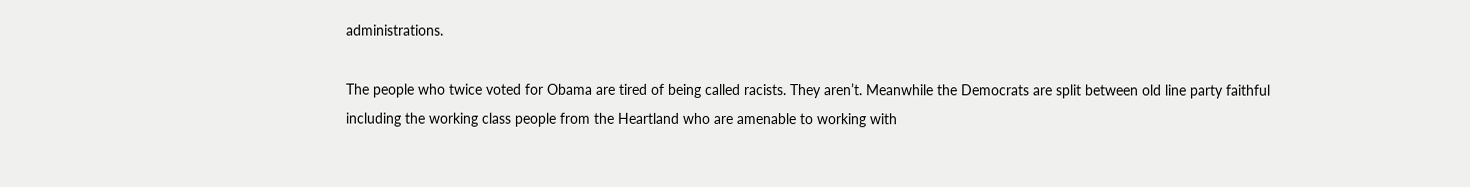administrations.

The people who twice voted for Obama are tired of being called racists. They aren’t. Meanwhile the Democrats are split between old line party faithful including the working class people from the Heartland who are amenable to working with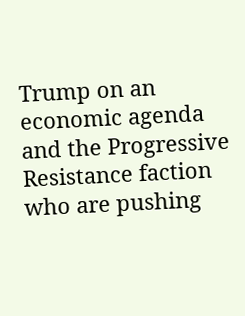Trump on an economic agenda and the Progressive Resistance faction who are pushing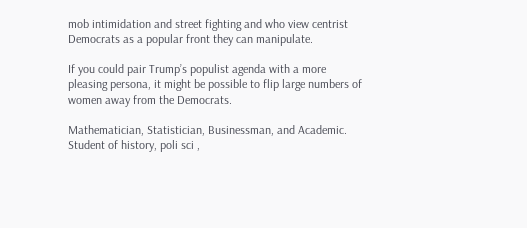mob intimidation and street fighting and who view centrist Democrats as a popular front they can manipulate.

If you could pair Trump’s populist agenda with a more pleasing persona, it might be possible to flip large numbers of women away from the Democrats.

Mathematician, Statistician, Businessman, and Academic. Student of history, poli sci ,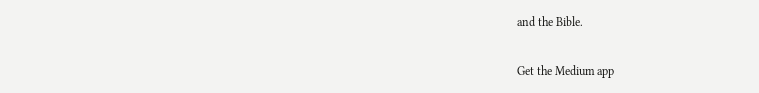and the Bible.

Get the Medium app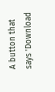A button that says 'Download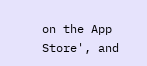on the App Store', and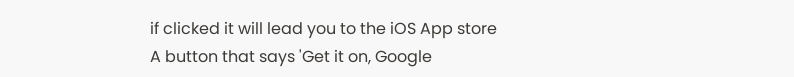if clicked it will lead you to the iOS App store
A button that says 'Get it on, Google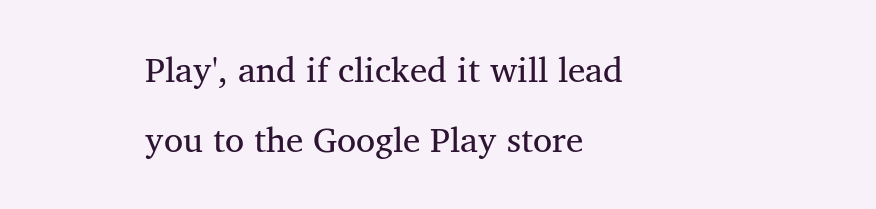Play', and if clicked it will lead you to the Google Play store